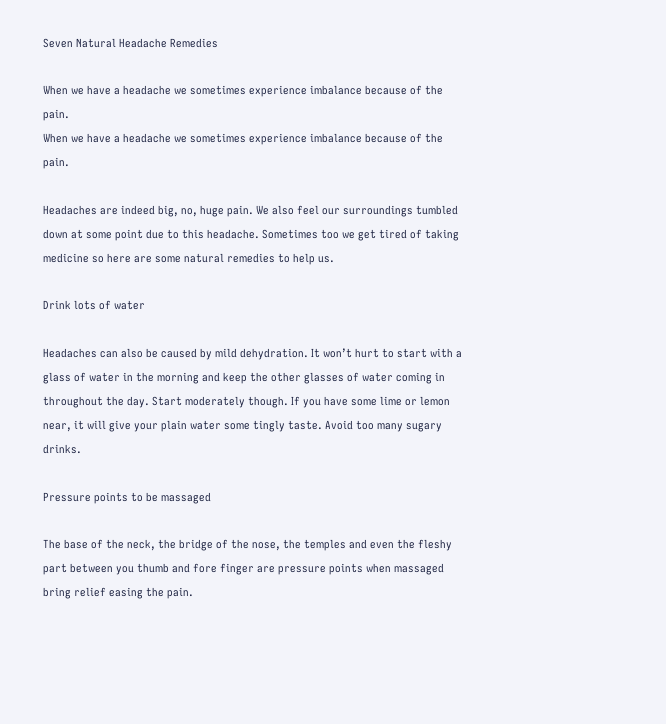Seven Natural Headache Remedies

When we have a headache we sometimes experience imbalance because of the pain.
When we have a headache we sometimes experience imbalance because of the pain.

Headaches are indeed big, no, huge pain. We also feel our surroundings tumbled down at some point due to this headache. Sometimes too we get tired of taking medicine so here are some natural remedies to help us.

Drink lots of water

Headaches can also be caused by mild dehydration. It won’t hurt to start with a glass of water in the morning and keep the other glasses of water coming in throughout the day. Start moderately though. If you have some lime or lemon near, it will give your plain water some tingly taste. Avoid too many sugary drinks.

Pressure points to be massaged

The base of the neck, the bridge of the nose, the temples and even the fleshy part between you thumb and fore finger are pressure points when massaged bring relief easing the pain.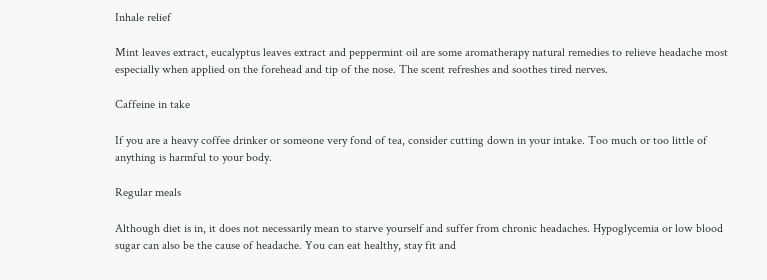Inhale relief

Mint leaves extract, eucalyptus leaves extract and peppermint oil are some aromatherapy natural remedies to relieve headache most especially when applied on the forehead and tip of the nose. The scent refreshes and soothes tired nerves.

Caffeine in take

If you are a heavy coffee drinker or someone very fond of tea, consider cutting down in your intake. Too much or too little of anything is harmful to your body.

Regular meals

Although diet is in, it does not necessarily mean to starve yourself and suffer from chronic headaches. Hypoglycemia or low blood sugar can also be the cause of headache. You can eat healthy, stay fit and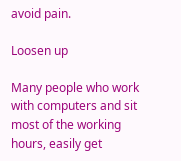avoid pain.

Loosen up

Many people who work with computers and sit most of the working hours, easily get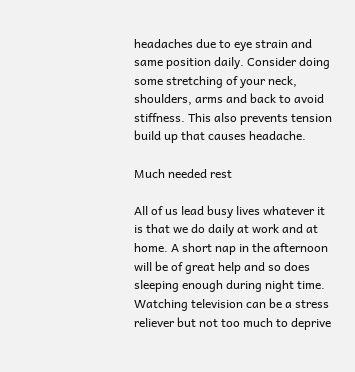headaches due to eye strain and same position daily. Consider doing some stretching of your neck, shoulders, arms and back to avoid stiffness. This also prevents tension build up that causes headache.

Much needed rest

All of us lead busy lives whatever it is that we do daily at work and at home. A short nap in the afternoon will be of great help and so does sleeping enough during night time. Watching television can be a stress reliever but not too much to deprive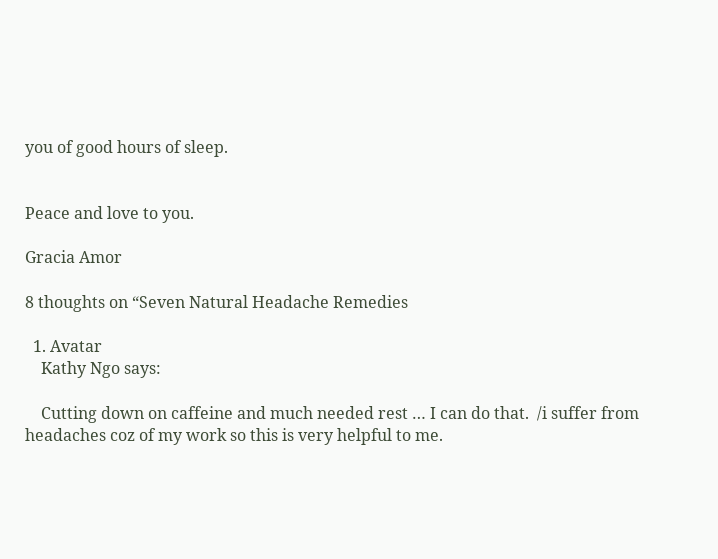you of good hours of sleep.


Peace and love to you.

Gracia Amor

8 thoughts on “Seven Natural Headache Remedies

  1. Avatar
    Kathy Ngo says:

    Cutting down on caffeine and much needed rest … I can do that.  /i suffer from headaches coz of my work so this is very helpful to me.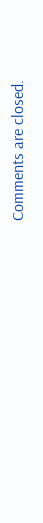Comments are closed.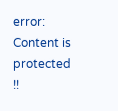error: Content is protected !!